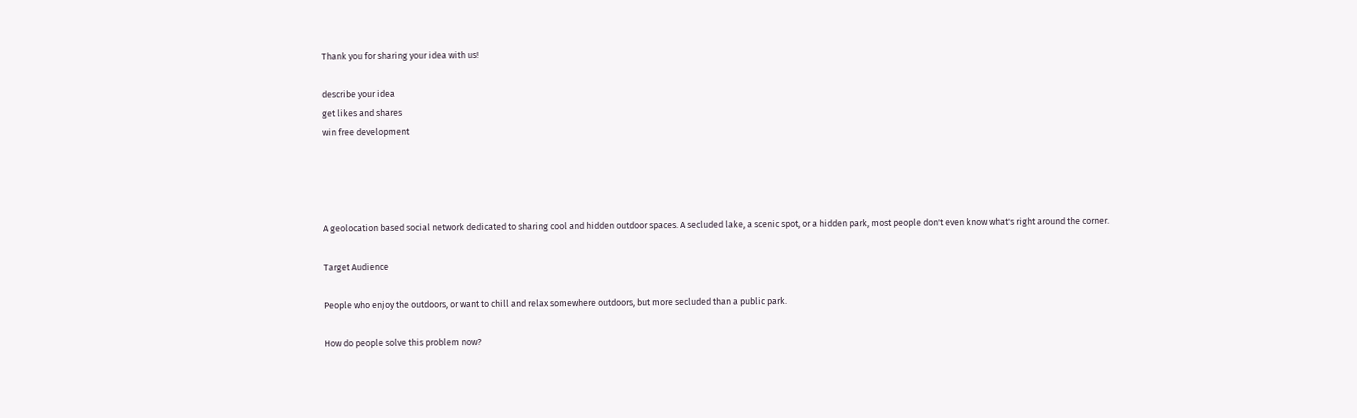Thank you for sharing your idea with us!

describe your idea
get likes and shares
win free development




A geolocation based social network dedicated to sharing cool and hidden outdoor spaces. A secluded lake, a scenic spot, or a hidden park, most people don't even know what's right around the corner.

Target Audience

People who enjoy the outdoors, or want to chill and relax somewhere outdoors, but more secluded than a public park.

How do people solve this problem now?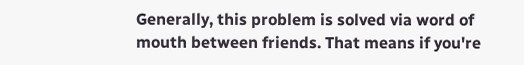Generally, this problem is solved via word of mouth between friends. That means if you're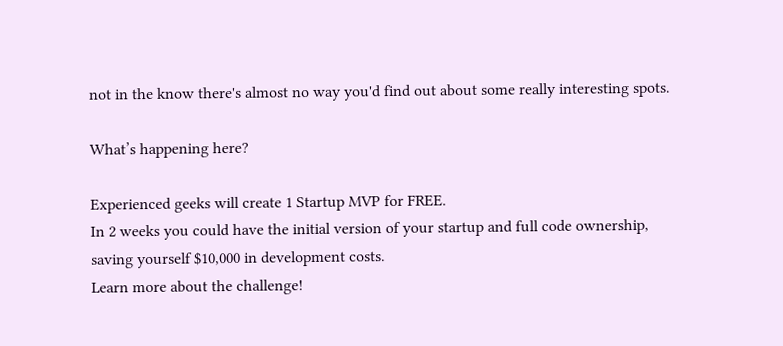not in the know there's almost no way you'd find out about some really interesting spots.

What’s happening here?

Experienced geeks will create 1 Startup MVP for FREE.
In 2 weeks you could have the initial version of your startup and full code ownership, saving yourself $10,000 in development costs.
Learn more about the challenge!